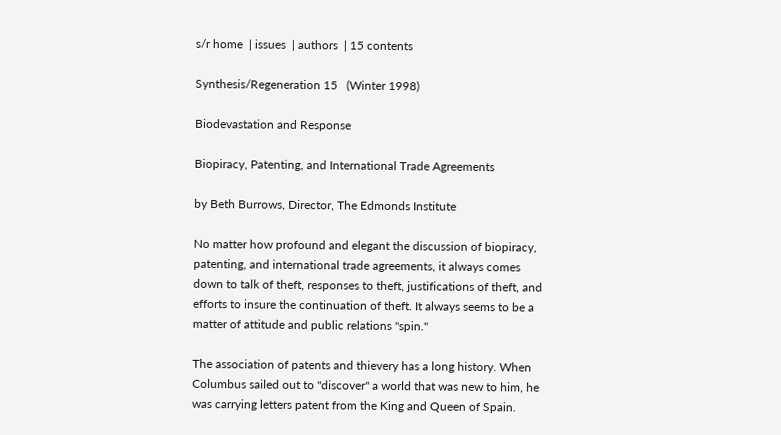s/r home  | issues  | authors  | 15 contents

Synthesis/Regeneration 15   (Winter 1998)

Biodevastation and Response

Biopiracy, Patenting, and International Trade Agreements

by Beth Burrows, Director, The Edmonds Institute

No matter how profound and elegant the discussion of biopiracy, patenting, and international trade agreements, it always comes down to talk of theft, responses to theft, justifications of theft, and efforts to insure the continuation of theft. It always seems to be a matter of attitude and public relations "spin."

The association of patents and thievery has a long history. When Columbus sailed out to "discover" a world that was new to him, he was carrying letters patent from the King and Queen of Spain.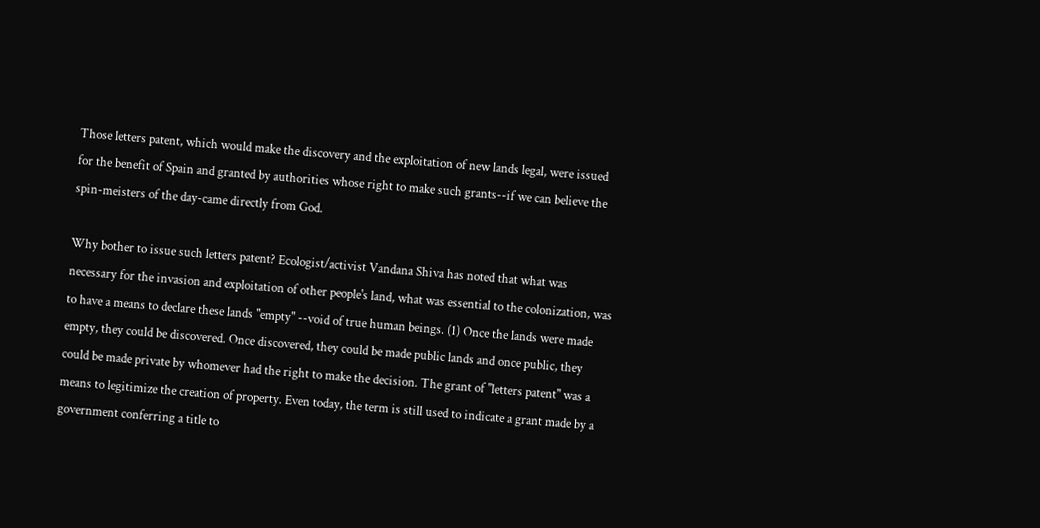Those letters patent, which would make the discovery and the exploitation of new lands legal, were issued for the benefit of Spain and granted by authorities whose right to make such grants--if we can believe the spin-meisters of the day-came directly from God.

Why bother to issue such letters patent? Ecologist/activist Vandana Shiva has noted that what was necessary for the invasion and exploitation of other people's land, what was essential to the colonization, was to have a means to declare these lands "empty" --void of true human beings. (1) Once the lands were made empty, they could be discovered. Once discovered, they could be made public lands and once public, they could be made private by whomever had the right to make the decision. The grant of "letters patent" was a means to legitimize the creation of property. Even today, the term is still used to indicate a grant made by a government conferring a title to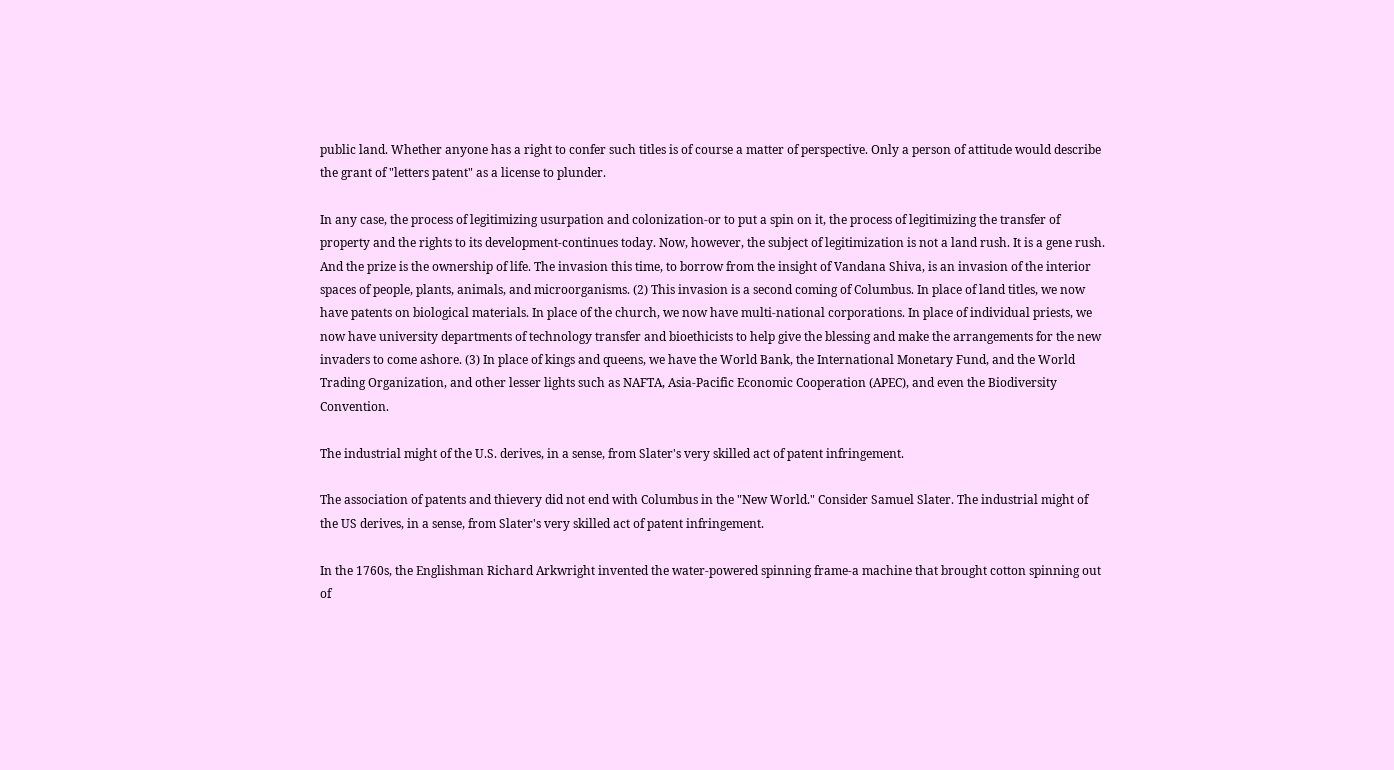public land. Whether anyone has a right to confer such titles is of course a matter of perspective. Only a person of attitude would describe the grant of "letters patent" as a license to plunder.

In any case, the process of legitimizing usurpation and colonization-or to put a spin on it, the process of legitimizing the transfer of property and the rights to its development-continues today. Now, however, the subject of legitimization is not a land rush. It is a gene rush. And the prize is the ownership of life. The invasion this time, to borrow from the insight of Vandana Shiva, is an invasion of the interior spaces of people, plants, animals, and microorganisms. (2) This invasion is a second coming of Columbus. In place of land titles, we now have patents on biological materials. In place of the church, we now have multi-national corporations. In place of individual priests, we now have university departments of technology transfer and bioethicists to help give the blessing and make the arrangements for the new invaders to come ashore. (3) In place of kings and queens, we have the World Bank, the International Monetary Fund, and the World Trading Organization, and other lesser lights such as NAFTA, Asia-Pacific Economic Cooperation (APEC), and even the Biodiversity Convention.

The industrial might of the U.S. derives, in a sense, from Slater's very skilled act of patent infringement.

The association of patents and thievery did not end with Columbus in the "New World." Consider Samuel Slater. The industrial might of the US derives, in a sense, from Slater's very skilled act of patent infringement.

In the 1760s, the Englishman Richard Arkwright invented the water-powered spinning frame-a machine that brought cotton spinning out of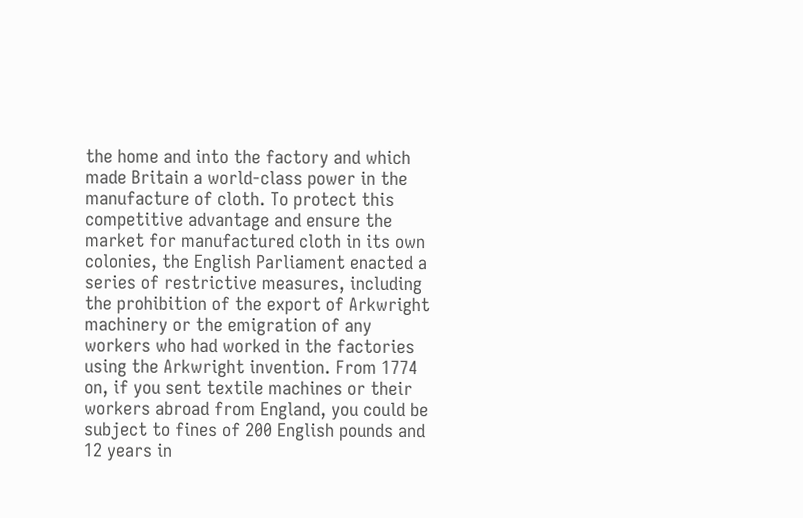the home and into the factory and which made Britain a world-class power in the manufacture of cloth. To protect this competitive advantage and ensure the market for manufactured cloth in its own colonies, the English Parliament enacted a series of restrictive measures, including the prohibition of the export of Arkwright machinery or the emigration of any workers who had worked in the factories using the Arkwright invention. From 1774 on, if you sent textile machines or their workers abroad from England, you could be subject to fines of 200 English pounds and 12 years in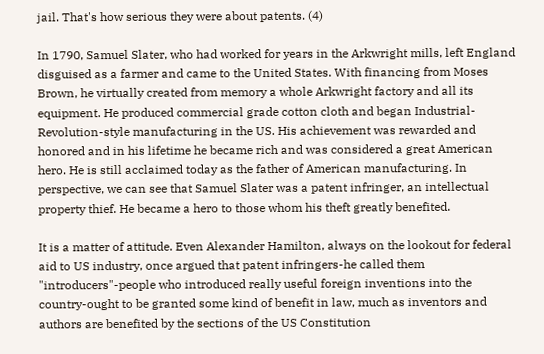jail. That's how serious they were about patents. (4)

In 1790, Samuel Slater, who had worked for years in the Arkwright mills, left England disguised as a farmer and came to the United States. With financing from Moses Brown, he virtually created from memory a whole Arkwright factory and all its equipment. He produced commercial grade cotton cloth and began Industrial-Revolution-style manufacturing in the US. His achievement was rewarded and honored and in his lifetime he became rich and was considered a great American hero. He is still acclaimed today as the father of American manufacturing. In perspective, we can see that Samuel Slater was a patent infringer, an intellectual property thief. He became a hero to those whom his theft greatly benefited.

It is a matter of attitude. Even Alexander Hamilton, always on the lookout for federal aid to US industry, once argued that patent infringers-he called them "introducers"-people who introduced really useful foreign inventions into the country-ought to be granted some kind of benefit in law, much as inventors and authors are benefited by the sections of the US Constitution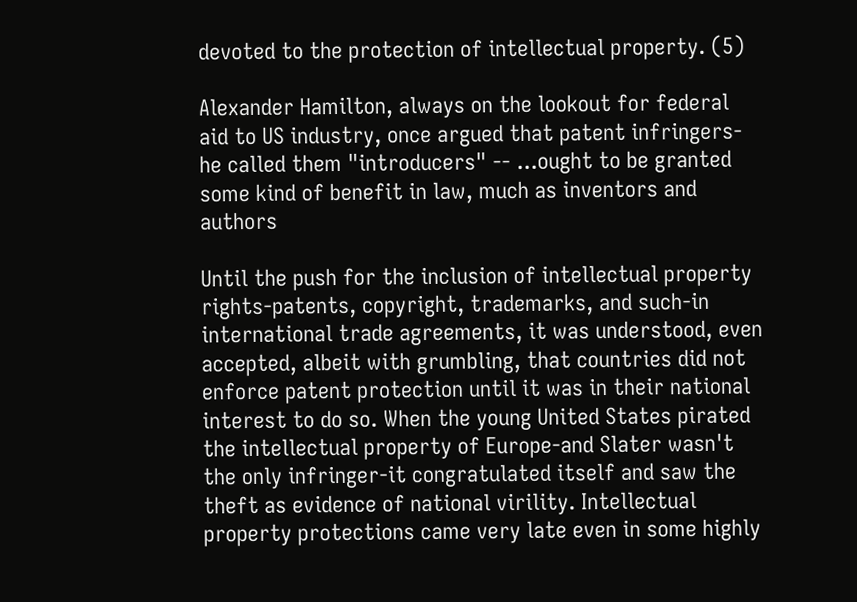devoted to the protection of intellectual property. (5)

Alexander Hamilton, always on the lookout for federal aid to US industry, once argued that patent infringers-he called them "introducers" -- ...ought to be granted some kind of benefit in law, much as inventors and authors

Until the push for the inclusion of intellectual property rights-patents, copyright, trademarks, and such-in international trade agreements, it was understood, even accepted, albeit with grumbling, that countries did not enforce patent protection until it was in their national interest to do so. When the young United States pirated the intellectual property of Europe-and Slater wasn't the only infringer-it congratulated itself and saw the theft as evidence of national virility. Intellectual property protections came very late even in some highly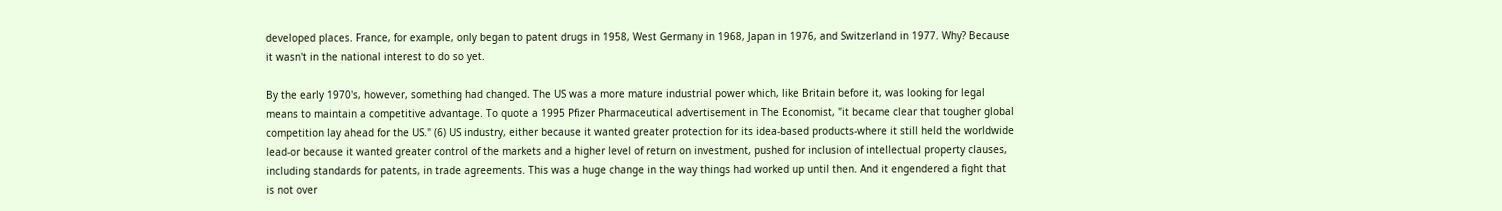developed places. France, for example, only began to patent drugs in 1958, West Germany in 1968, Japan in 1976, and Switzerland in 1977. Why? Because it wasn't in the national interest to do so yet.

By the early 1970's, however, something had changed. The US was a more mature industrial power which, like Britain before it, was looking for legal means to maintain a competitive advantage. To quote a 1995 Pfizer Pharmaceutical advertisement in The Economist, "it became clear that tougher global competition lay ahead for the US." (6) US industry, either because it wanted greater protection for its idea-based products-where it still held the worldwide lead-or because it wanted greater control of the markets and a higher level of return on investment, pushed for inclusion of intellectual property clauses, including standards for patents, in trade agreements. This was a huge change in the way things had worked up until then. And it engendered a fight that is not over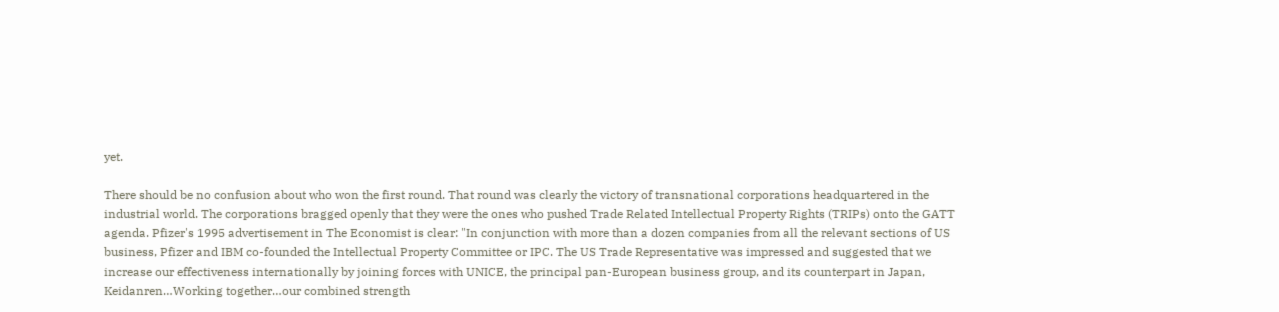yet.

There should be no confusion about who won the first round. That round was clearly the victory of transnational corporations headquartered in the industrial world. The corporations bragged openly that they were the ones who pushed Trade Related Intellectual Property Rights (TRIPs) onto the GATT agenda. Pfizer's 1995 advertisement in The Economist is clear: "In conjunction with more than a dozen companies from all the relevant sections of US business, Pfizer and IBM co-founded the Intellectual Property Committee or IPC. The US Trade Representative was impressed and suggested that we increase our effectiveness internationally by joining forces with UNICE, the principal pan-European business group, and its counterpart in Japan, Keidanren…Working together…our combined strength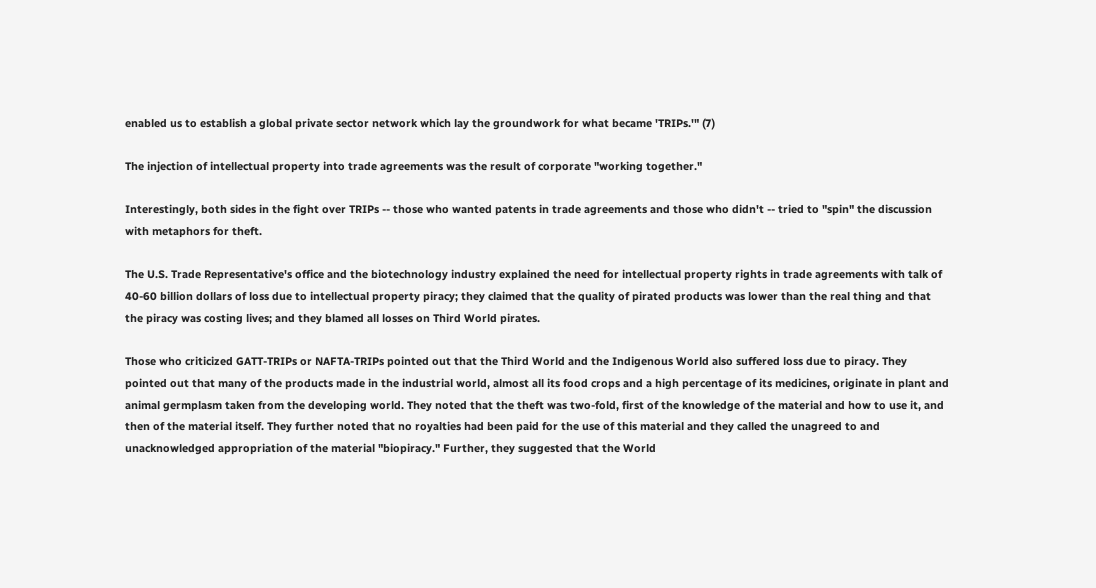enabled us to establish a global private sector network which lay the groundwork for what became 'TRIPs.'" (7)

The injection of intellectual property into trade agreements was the result of corporate "working together."

Interestingly, both sides in the fight over TRIPs -- those who wanted patents in trade agreements and those who didn't -- tried to "spin" the discussion with metaphors for theft.

The U.S. Trade Representative's office and the biotechnology industry explained the need for intellectual property rights in trade agreements with talk of 40-60 billion dollars of loss due to intellectual property piracy; they claimed that the quality of pirated products was lower than the real thing and that the piracy was costing lives; and they blamed all losses on Third World pirates.

Those who criticized GATT-TRIPs or NAFTA-TRIPs pointed out that the Third World and the Indigenous World also suffered loss due to piracy. They pointed out that many of the products made in the industrial world, almost all its food crops and a high percentage of its medicines, originate in plant and animal germplasm taken from the developing world. They noted that the theft was two-fold, first of the knowledge of the material and how to use it, and then of the material itself. They further noted that no royalties had been paid for the use of this material and they called the unagreed to and unacknowledged appropriation of the material "biopiracy." Further, they suggested that the World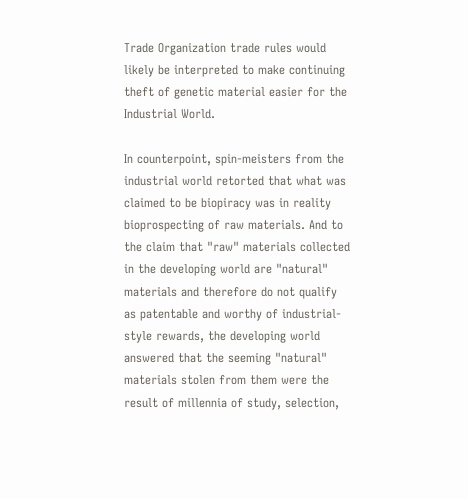Trade Organization trade rules would likely be interpreted to make continuing theft of genetic material easier for the Industrial World.

In counterpoint, spin-meisters from the industrial world retorted that what was claimed to be biopiracy was in reality bioprospecting of raw materials. And to the claim that "raw" materials collected in the developing world are "natural" materials and therefore do not qualify as patentable and worthy of industrial-style rewards, the developing world answered that the seeming "natural" materials stolen from them were the result of millennia of study, selection,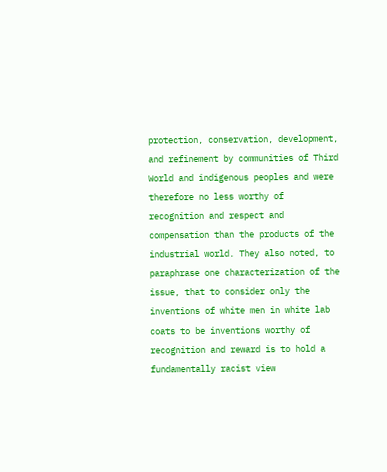protection, conservation, development, and refinement by communities of Third World and indigenous peoples and were therefore no less worthy of recognition and respect and compensation than the products of the industrial world. They also noted, to paraphrase one characterization of the issue, that to consider only the inventions of white men in white lab coats to be inventions worthy of recognition and reward is to hold a fundamentally racist view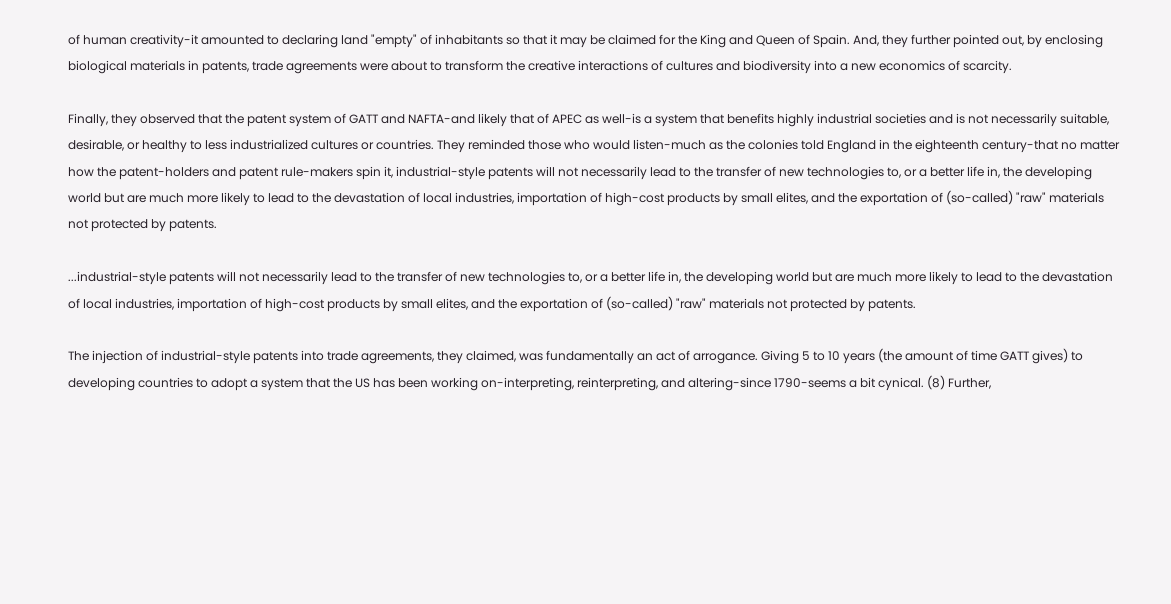of human creativity-it amounted to declaring land "empty" of inhabitants so that it may be claimed for the King and Queen of Spain. And, they further pointed out, by enclosing biological materials in patents, trade agreements were about to transform the creative interactions of cultures and biodiversity into a new economics of scarcity.

Finally, they observed that the patent system of GATT and NAFTA-and likely that of APEC as well-is a system that benefits highly industrial societies and is not necessarily suitable, desirable, or healthy to less industrialized cultures or countries. They reminded those who would listen-much as the colonies told England in the eighteenth century-that no matter how the patent-holders and patent rule-makers spin it, industrial-style patents will not necessarily lead to the transfer of new technologies to, or a better life in, the developing world but are much more likely to lead to the devastation of local industries, importation of high-cost products by small elites, and the exportation of (so-called) "raw" materials not protected by patents.

...industrial-style patents will not necessarily lead to the transfer of new technologies to, or a better life in, the developing world but are much more likely to lead to the devastation of local industries, importation of high-cost products by small elites, and the exportation of (so-called) "raw" materials not protected by patents.

The injection of industrial-style patents into trade agreements, they claimed, was fundamentally an act of arrogance. Giving 5 to 10 years (the amount of time GATT gives) to developing countries to adopt a system that the US has been working on-interpreting, reinterpreting, and altering-since 1790-seems a bit cynical. (8) Further,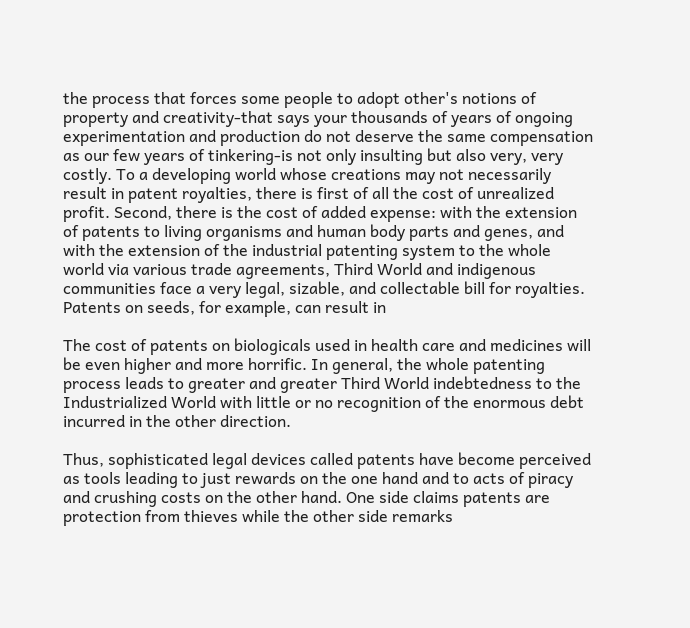the process that forces some people to adopt other's notions of property and creativity-that says your thousands of years of ongoing experimentation and production do not deserve the same compensation as our few years of tinkering-is not only insulting but also very, very costly. To a developing world whose creations may not necessarily result in patent royalties, there is first of all the cost of unrealized profit. Second, there is the cost of added expense: with the extension of patents to living organisms and human body parts and genes, and with the extension of the industrial patenting system to the whole world via various trade agreements, Third World and indigenous communities face a very legal, sizable, and collectable bill for royalties. Patents on seeds, for example, can result in

The cost of patents on biologicals used in health care and medicines will be even higher and more horrific. In general, the whole patenting process leads to greater and greater Third World indebtedness to the Industrialized World with little or no recognition of the enormous debt incurred in the other direction.

Thus, sophisticated legal devices called patents have become perceived as tools leading to just rewards on the one hand and to acts of piracy and crushing costs on the other hand. One side claims patents are protection from thieves while the other side remarks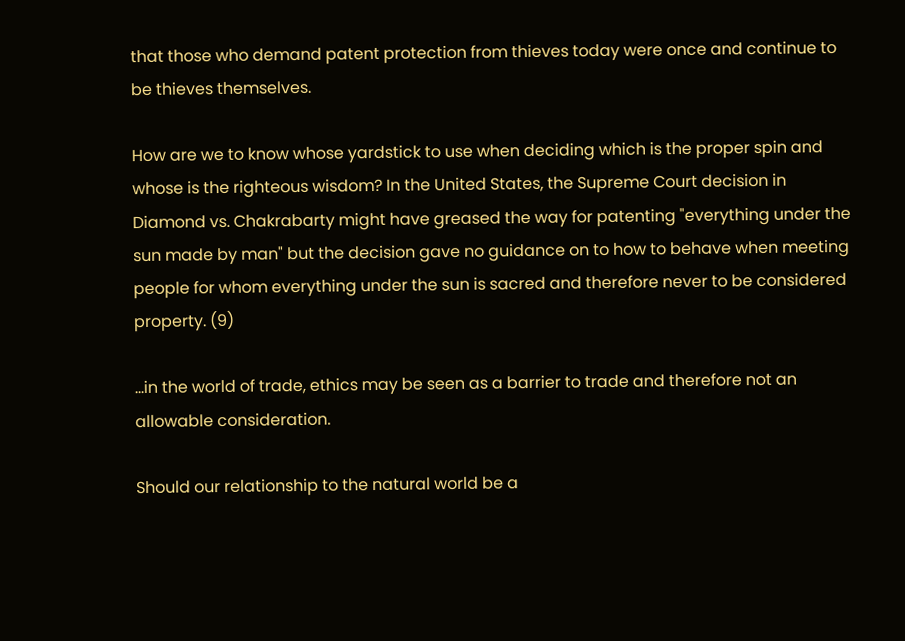that those who demand patent protection from thieves today were once and continue to be thieves themselves.

How are we to know whose yardstick to use when deciding which is the proper spin and whose is the righteous wisdom? In the United States, the Supreme Court decision in Diamond vs. Chakrabarty might have greased the way for patenting "everything under the sun made by man" but the decision gave no guidance on to how to behave when meeting people for whom everything under the sun is sacred and therefore never to be considered property. (9)

...in the world of trade, ethics may be seen as a barrier to trade and therefore not an allowable consideration.

Should our relationship to the natural world be a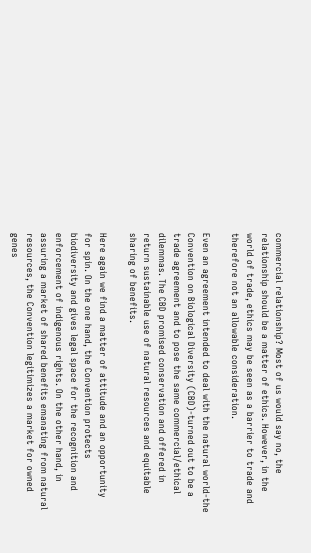commercial relationship? Most of us would say no, the relationship should be a matter of ethics. However, in the world of trade, ethics may be seen as a barrier to trade and therefore not an allowable consideration.

Even an agreement intended to deal with the natural world-the Convention on Biological Diversity (CBD)-turned out to be a trade agreement and to pose the same commercial/ethical dilemmas. The CBD promised conservation and offered in return sustainable use of natural resources and equitable sharing of benefits.

Here again we find a matter of attitude and an opportunity for spin. On the one hand, the Convention protects biodiversity and gives legal space for the recognition and enforcement of indigenous rights. On the other hand, in assuring a market of shared benefits emanating from natural resources, the Convention legitimizes a market for owned genes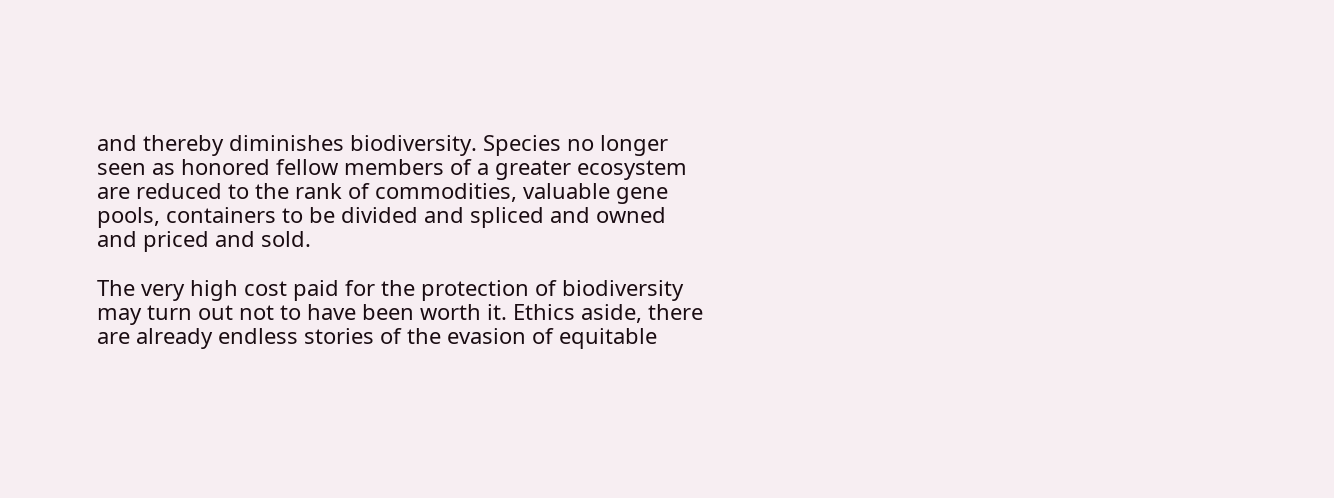and thereby diminishes biodiversity. Species no longer seen as honored fellow members of a greater ecosystem are reduced to the rank of commodities, valuable gene pools, containers to be divided and spliced and owned and priced and sold.

The very high cost paid for the protection of biodiversity may turn out not to have been worth it. Ethics aside, there are already endless stories of the evasion of equitable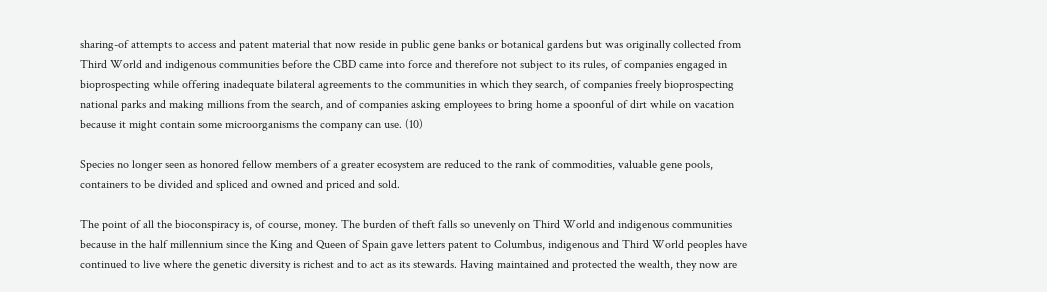sharing-of attempts to access and patent material that now reside in public gene banks or botanical gardens but was originally collected from Third World and indigenous communities before the CBD came into force and therefore not subject to its rules, of companies engaged in bioprospecting while offering inadequate bilateral agreements to the communities in which they search, of companies freely bioprospecting national parks and making millions from the search, and of companies asking employees to bring home a spoonful of dirt while on vacation because it might contain some microorganisms the company can use. (10)

Species no longer seen as honored fellow members of a greater ecosystem are reduced to the rank of commodities, valuable gene pools, containers to be divided and spliced and owned and priced and sold.

The point of all the bioconspiracy is, of course, money. The burden of theft falls so unevenly on Third World and indigenous communities because in the half millennium since the King and Queen of Spain gave letters patent to Columbus, indigenous and Third World peoples have continued to live where the genetic diversity is richest and to act as its stewards. Having maintained and protected the wealth, they now are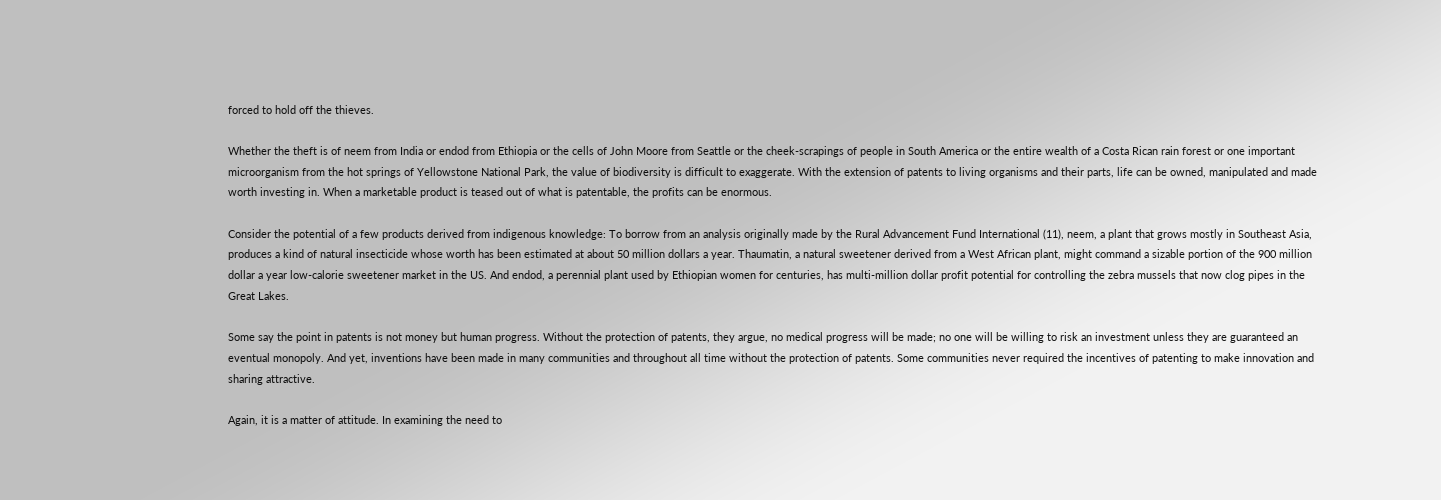forced to hold off the thieves.

Whether the theft is of neem from India or endod from Ethiopia or the cells of John Moore from Seattle or the cheek-scrapings of people in South America or the entire wealth of a Costa Rican rain forest or one important microorganism from the hot springs of Yellowstone National Park, the value of biodiversity is difficult to exaggerate. With the extension of patents to living organisms and their parts, life can be owned, manipulated and made worth investing in. When a marketable product is teased out of what is patentable, the profits can be enormous.

Consider the potential of a few products derived from indigenous knowledge: To borrow from an analysis originally made by the Rural Advancement Fund International (11), neem, a plant that grows mostly in Southeast Asia, produces a kind of natural insecticide whose worth has been estimated at about 50 million dollars a year. Thaumatin, a natural sweetener derived from a West African plant, might command a sizable portion of the 900 million dollar a year low-calorie sweetener market in the US. And endod, a perennial plant used by Ethiopian women for centuries, has multi-million dollar profit potential for controlling the zebra mussels that now clog pipes in the Great Lakes.

Some say the point in patents is not money but human progress. Without the protection of patents, they argue, no medical progress will be made; no one will be willing to risk an investment unless they are guaranteed an eventual monopoly. And yet, inventions have been made in many communities and throughout all time without the protection of patents. Some communities never required the incentives of patenting to make innovation and sharing attractive.

Again, it is a matter of attitude. In examining the need to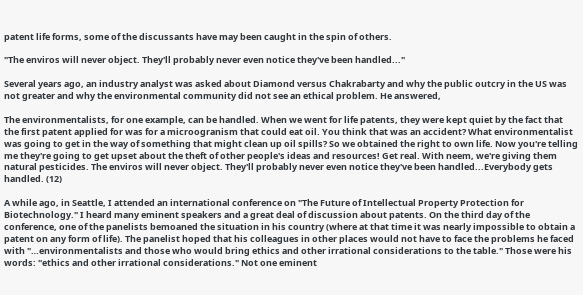patent life forms, some of the discussants have may been caught in the spin of others.

"The enviros will never object. They'll probably never even notice they've been handled..."

Several years ago, an industry analyst was asked about Diamond versus Chakrabarty and why the public outcry in the US was not greater and why the environmental community did not see an ethical problem. He answered,

The environmentalists, for one example, can be handled. When we went for life patents, they were kept quiet by the fact that the first patent applied for was for a microogranism that could eat oil. You think that was an accident? What environmentalist was going to get in the way of something that might clean up oil spills? So we obtained the right to own life. Now you're telling me they're going to get upset about the theft of other people's ideas and resources! Get real. With neem, we're giving them natural pesticides. The enviros will never object. They'll probably never even notice they've been handled...Everybody gets handled. (12)

A while ago, in Seattle, I attended an international conference on "The Future of Intellectual Property Protection for Biotechnology." I heard many eminent speakers and a great deal of discussion about patents. On the third day of the conference, one of the panelists bemoaned the situation in his country (where at that time it was nearly impossible to obtain a patent on any form of life). The panelist hoped that his colleagues in other places would not have to face the problems he faced with "…environmentalists and those who would bring ethics and other irrational considerations to the table." Those were his words: "ethics and other irrational considerations." Not one eminent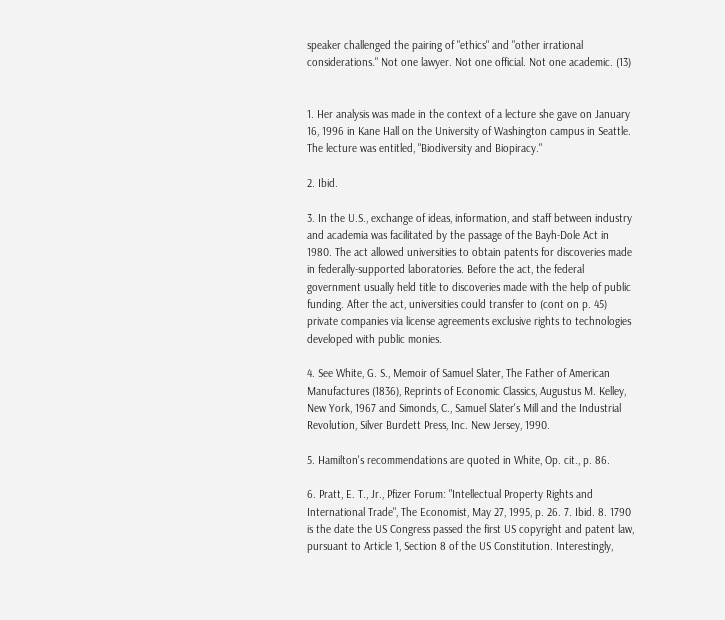speaker challenged the pairing of "ethics" and "other irrational considerations." Not one lawyer. Not one official. Not one academic. (13)


1. Her analysis was made in the context of a lecture she gave on January 16, 1996 in Kane Hall on the University of Washington campus in Seattle. The lecture was entitled, "Biodiversity and Biopiracy."

2. Ibid.

3. In the U.S., exchange of ideas, information, and staff between industry and academia was facilitated by the passage of the Bayh-Dole Act in 1980. The act allowed universities to obtain patents for discoveries made in federally-supported laboratories. Before the act, the federal government usually held title to discoveries made with the help of public funding. After the act, universities could transfer to (cont on p. 45) private companies via license agreements exclusive rights to technologies developed with public monies.

4. See White, G. S., Memoir of Samuel Slater, The Father of American Manufactures (1836), Reprints of Economic Classics, Augustus M. Kelley, New York, 1967 and Simonds, C., Samuel Slater's Mill and the Industrial Revolution, Silver Burdett Press, Inc. New Jersey, 1990.

5. Hamilton's recommendations are quoted in White, Op. cit., p. 86.

6. Pratt, E. T., Jr., Pfizer Forum: "Intellectual Property Rights and International Trade", The Economist, May 27, 1995, p. 26. 7. Ibid. 8. 1790 is the date the US Congress passed the first US copyright and patent law, pursuant to Article 1, Section 8 of the US Constitution. Interestingly,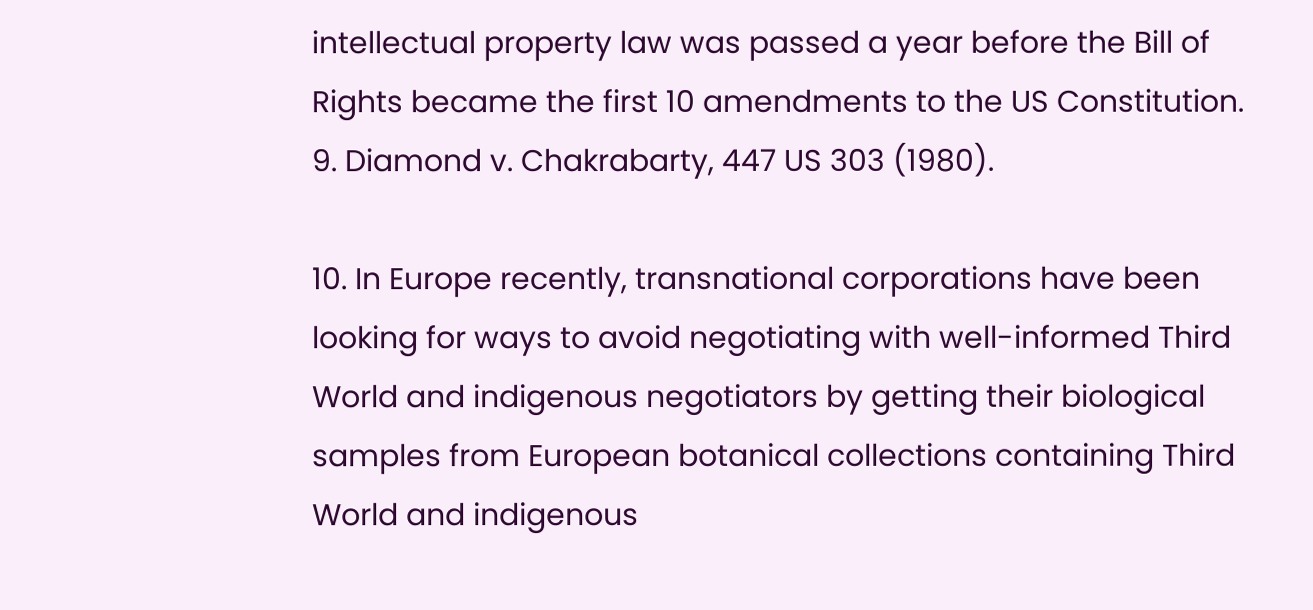intellectual property law was passed a year before the Bill of Rights became the first 10 amendments to the US Constitution. 9. Diamond v. Chakrabarty, 447 US 303 (1980).

10. In Europe recently, transnational corporations have been looking for ways to avoid negotiating with well-informed Third World and indigenous negotiators by getting their biological samples from European botanical collections containing Third World and indigenous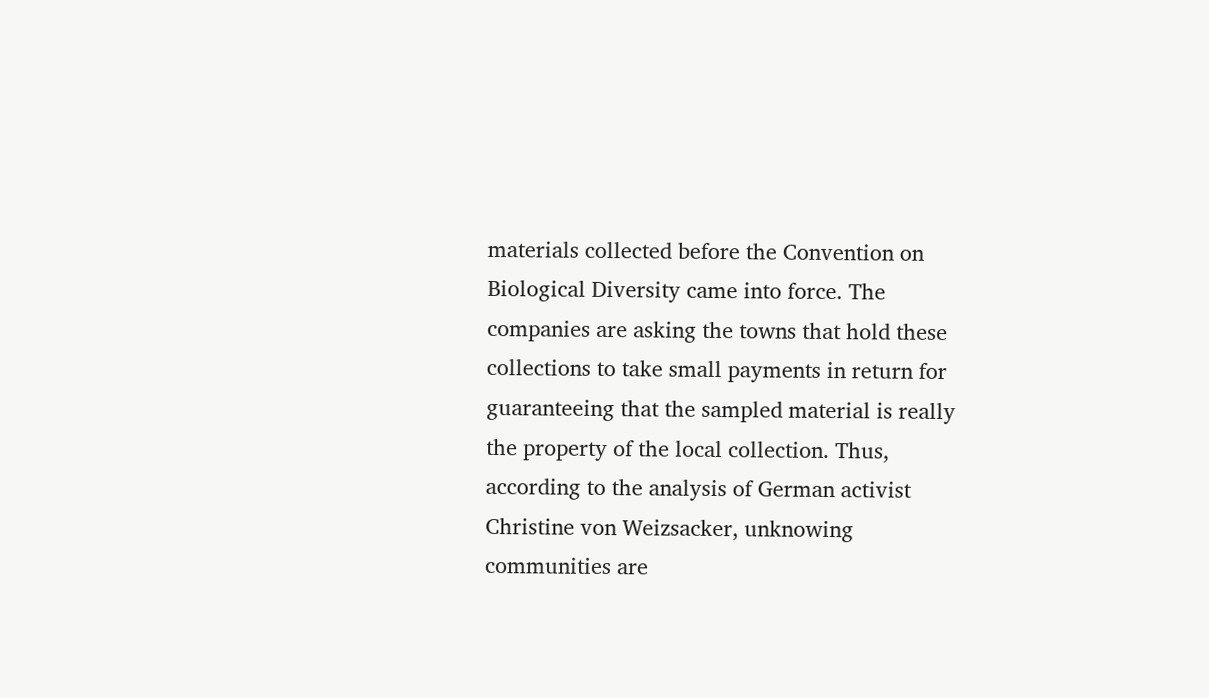materials collected before the Convention on Biological Diversity came into force. The companies are asking the towns that hold these collections to take small payments in return for guaranteeing that the sampled material is really the property of the local collection. Thus, according to the analysis of German activist Christine von Weizsacker, unknowing communities are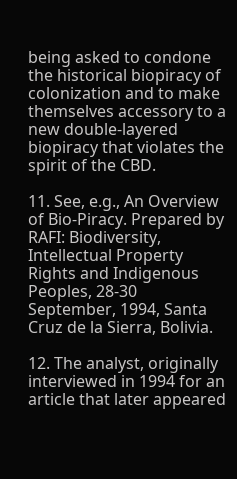being asked to condone the historical biopiracy of colonization and to make themselves accessory to a new double-layered biopiracy that violates the spirit of the CBD.

11. See, e.g., An Overview of Bio-Piracy. Prepared by RAFI: Biodiversity, Intellectual Property Rights and Indigenous Peoples, 28-30 September, 1994, Santa Cruz de la Sierra, Bolivia.

12. The analyst, originally interviewed in 1994 for an article that later appeared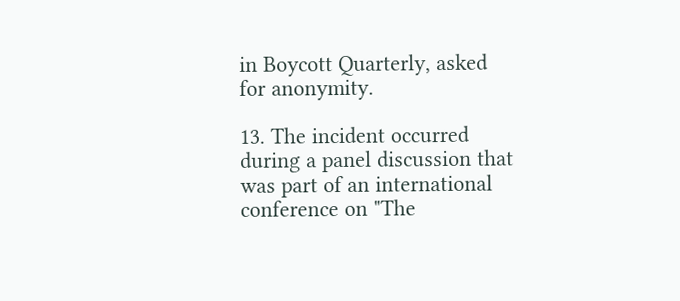in Boycott Quarterly, asked for anonymity.

13. The incident occurred during a panel discussion that was part of an international conference on "The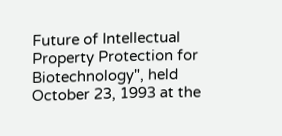Future of Intellectual Property Protection for Biotechnology", held October 23, 1993 at the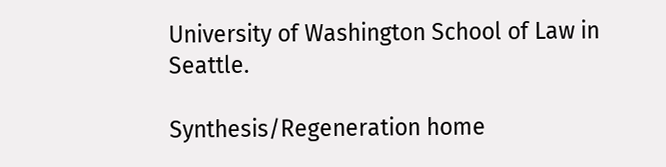University of Washington School of Law in Seattle.

Synthesis/Regeneration home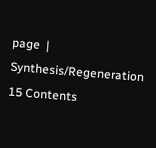page  | Synthesis/Regeneration 15 Contents